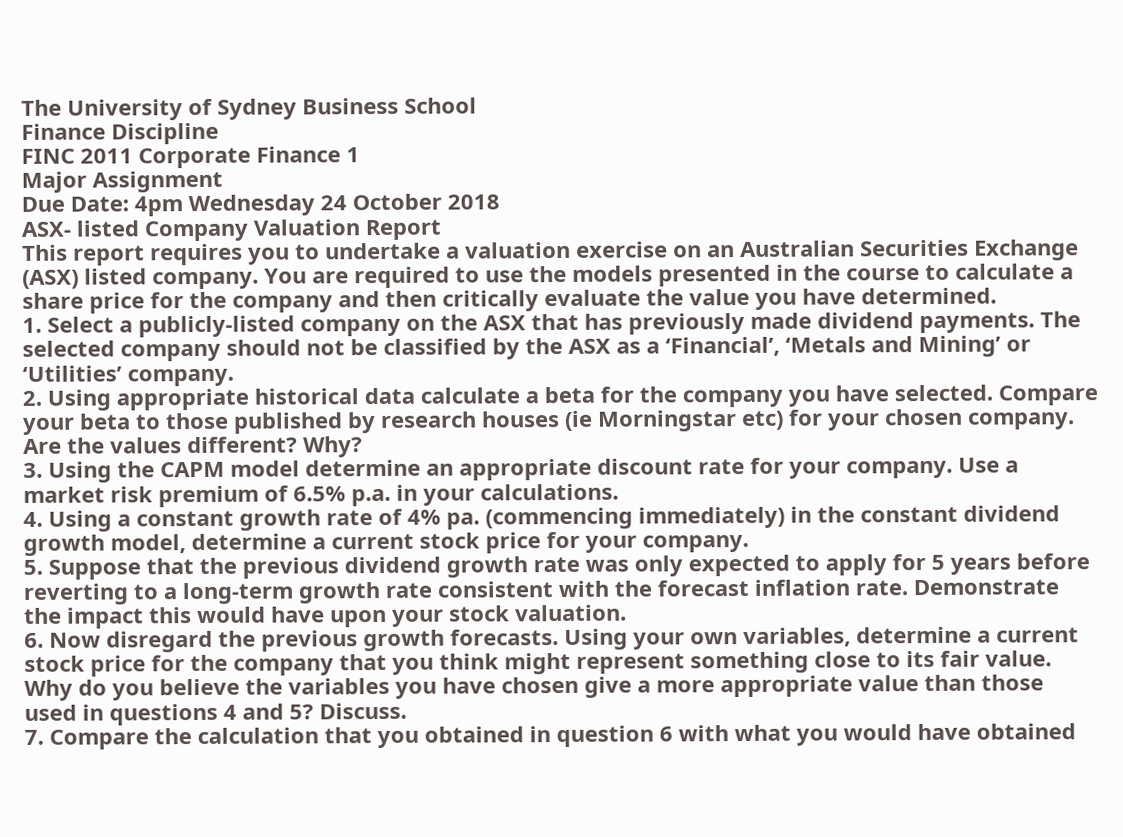The University of Sydney Business School
Finance Discipline
FINC 2011 Corporate Finance 1
Major Assignment
Due Date: 4pm Wednesday 24 October 2018
ASX- listed Company Valuation Report
This report requires you to undertake a valuation exercise on an Australian Securities Exchange (ASX) listed company. You are required to use the models presented in the course to calculate a share price for the company and then critically evaluate the value you have determined.
1. Select a publicly-listed company on the ASX that has previously made dividend payments. The selected company should not be classified by the ASX as a ‘Financial’, ‘Metals and Mining’ or ‘Utilities’ company.
2. Using appropriate historical data calculate a beta for the company you have selected. Compare your beta to those published by research houses (ie Morningstar etc) for your chosen company. Are the values different? Why?
3. Using the CAPM model determine an appropriate discount rate for your company. Use a market risk premium of 6.5% p.a. in your calculations.
4. Using a constant growth rate of 4% pa. (commencing immediately) in the constant dividend growth model, determine a current stock price for your company.
5. Suppose that the previous dividend growth rate was only expected to apply for 5 years before reverting to a long-term growth rate consistent with the forecast inflation rate. Demonstrate the impact this would have upon your stock valuation.
6. Now disregard the previous growth forecasts. Using your own variables, determine a current stock price for the company that you think might represent something close to its fair value. Why do you believe the variables you have chosen give a more appropriate value than those used in questions 4 and 5? Discuss.
7. Compare the calculation that you obtained in question 6 with what you would have obtained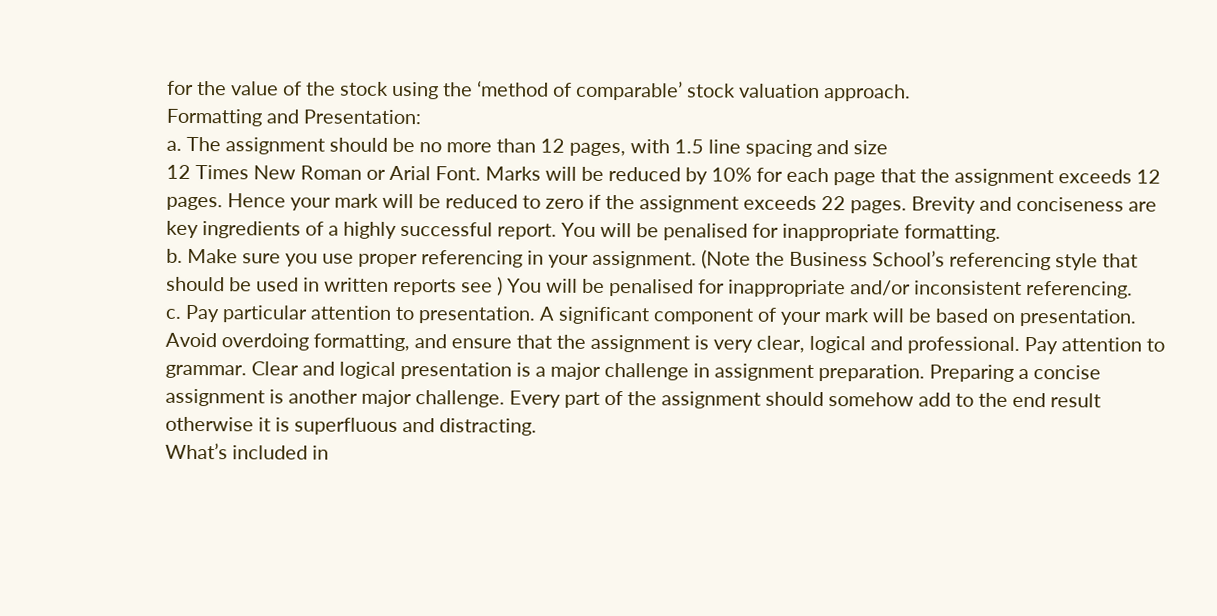for the value of the stock using the ‘method of comparable’ stock valuation approach.
Formatting and Presentation:
a. The assignment should be no more than 12 pages, with 1.5 line spacing and size
12 Times New Roman or Arial Font. Marks will be reduced by 10% for each page that the assignment exceeds 12 pages. Hence your mark will be reduced to zero if the assignment exceeds 22 pages. Brevity and conciseness are key ingredients of a highly successful report. You will be penalised for inappropriate formatting.
b. Make sure you use proper referencing in your assignment. (Note the Business School’s referencing style that should be used in written reports see ) You will be penalised for inappropriate and/or inconsistent referencing.
c. Pay particular attention to presentation. A significant component of your mark will be based on presentation. Avoid overdoing formatting, and ensure that the assignment is very clear, logical and professional. Pay attention to grammar. Clear and logical presentation is a major challenge in assignment preparation. Preparing a concise assignment is another major challenge. Every part of the assignment should somehow add to the end result otherwise it is superfluous and distracting.
What’s included in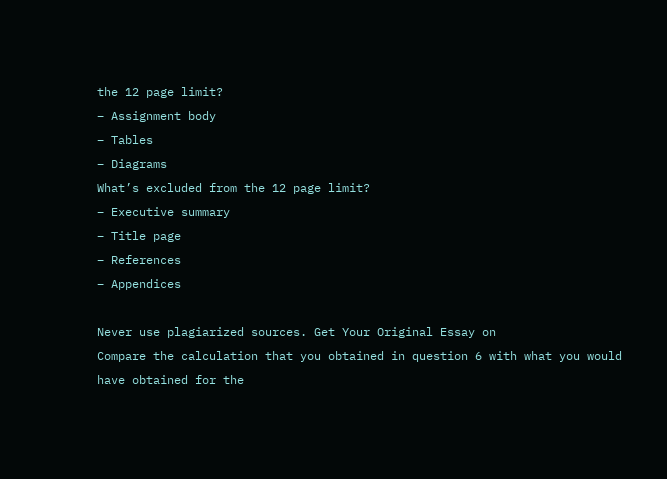the 12 page limit?
– Assignment body
– Tables
– Diagrams
What’s excluded from the 12 page limit?
– Executive summary
– Title page
– References
– Appendices

Never use plagiarized sources. Get Your Original Essay on
Compare the calculation that you obtained in question 6 with what you would have obtained for the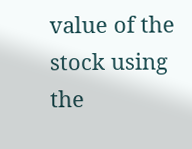value of the stock using the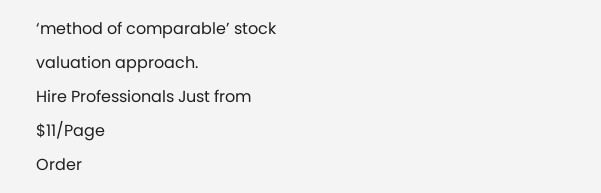‘method of comparable’ stock valuation approach.
Hire Professionals Just from $11/Page
Order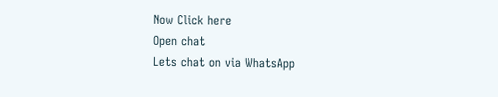Now Click here
Open chat
Lets chat on via WhatsApp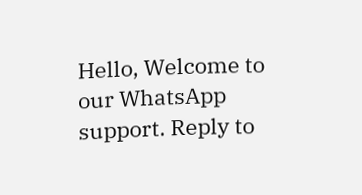Hello, Welcome to our WhatsApp support. Reply to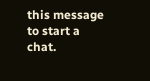this message to start a chat.